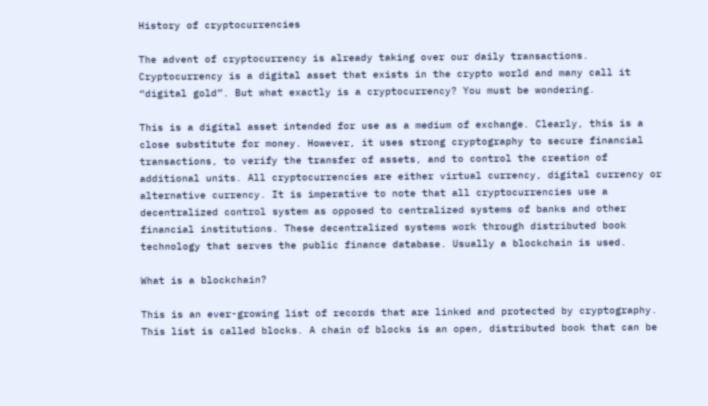History of cryptocurrencies

The advent of cryptocurrency is already taking over our daily transactions. Cryptocurrency is a digital asset that exists in the crypto world and many call it “digital gold”. But what exactly is a cryptocurrency? You must be wondering.

This is a digital asset intended for use as a medium of exchange. Clearly, this is a close substitute for money. However, it uses strong cryptography to secure financial transactions, to verify the transfer of assets, and to control the creation of additional units. All cryptocurrencies are either virtual currency, digital currency or alternative currency. It is imperative to note that all cryptocurrencies use a decentralized control system as opposed to centralized systems of banks and other financial institutions. These decentralized systems work through distributed book technology that serves the public finance database. Usually a blockchain is used.

What is a blockchain?

This is an ever-growing list of records that are linked and protected by cryptography. This list is called blocks. A chain of blocks is an open, distributed book that can be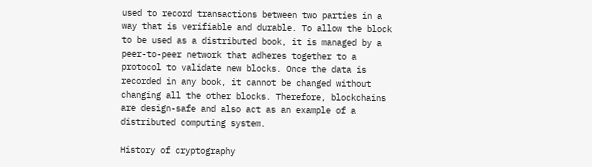used to record transactions between two parties in a way that is verifiable and durable. To allow the block to be used as a distributed book, it is managed by a peer-to-peer network that adheres together to a protocol to validate new blocks. Once the data is recorded in any book, it cannot be changed without changing all the other blocks. Therefore, blockchains are design-safe and also act as an example of a distributed computing system.

History of cryptography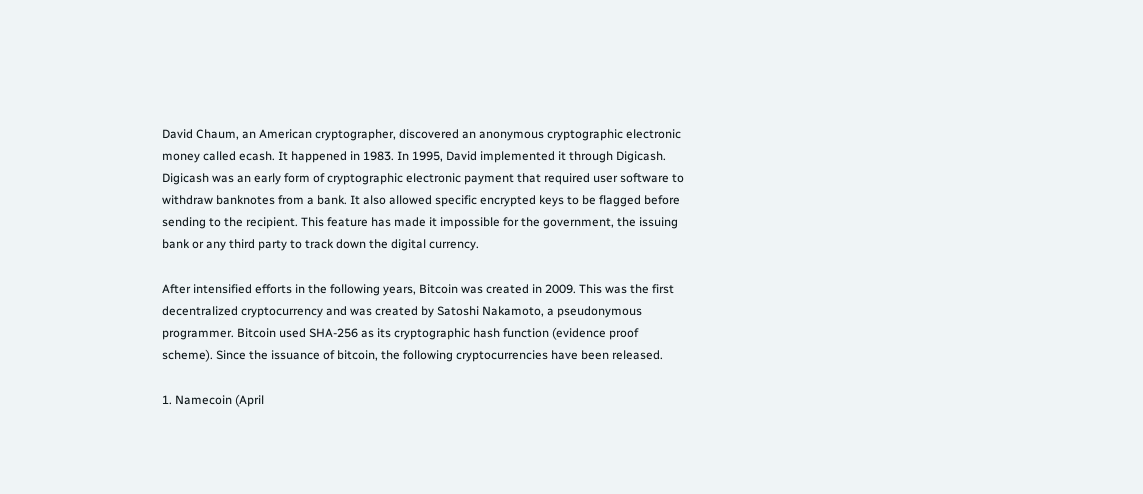David Chaum, an American cryptographer, discovered an anonymous cryptographic electronic money called ecash. It happened in 1983. In 1995, David implemented it through Digicash. Digicash was an early form of cryptographic electronic payment that required user software to withdraw banknotes from a bank. It also allowed specific encrypted keys to be flagged before sending to the recipient. This feature has made it impossible for the government, the issuing bank or any third party to track down the digital currency.

After intensified efforts in the following years, Bitcoin was created in 2009. This was the first decentralized cryptocurrency and was created by Satoshi Nakamoto, a pseudonymous programmer. Bitcoin used SHA-256 as its cryptographic hash function (evidence proof scheme). Since the issuance of bitcoin, the following cryptocurrencies have been released.

1. Namecoin (April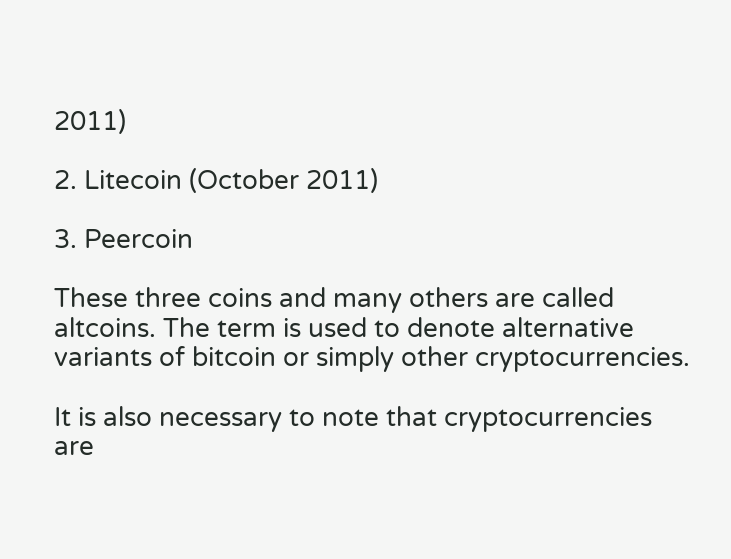2011)

2. Litecoin (October 2011)

3. Peercoin

These three coins and many others are called altcoins. The term is used to denote alternative variants of bitcoin or simply other cryptocurrencies.

It is also necessary to note that cryptocurrencies are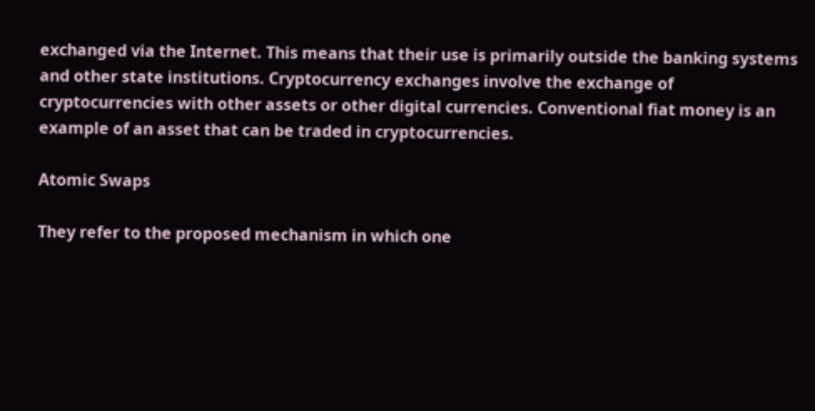exchanged via the Internet. This means that their use is primarily outside the banking systems and other state institutions. Cryptocurrency exchanges involve the exchange of cryptocurrencies with other assets or other digital currencies. Conventional fiat money is an example of an asset that can be traded in cryptocurrencies.

Atomic Swaps

They refer to the proposed mechanism in which one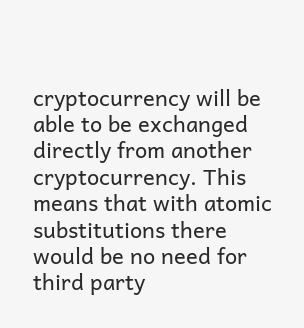cryptocurrency will be able to be exchanged directly from another cryptocurrency. This means that with atomic substitutions there would be no need for third party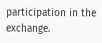participation in the exchange.